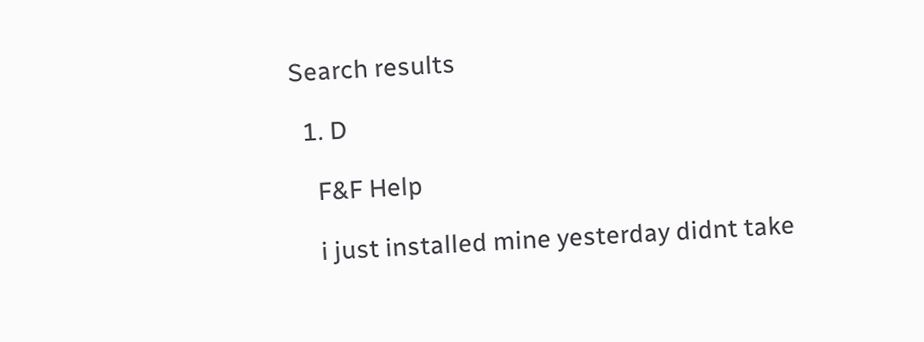Search results

  1. D

    F&F Help

    i just installed mine yesterday didnt take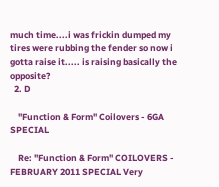much time....i was frickin dumped my tires were rubbing the fender so now i gotta raise it..... is raising basically the opposite?
  2. D

    "Function & Form" Coilovers - 6GA SPECIAL

    Re: "Function & Form" COILOVERS - FEBRUARY 2011 SPECIAL Very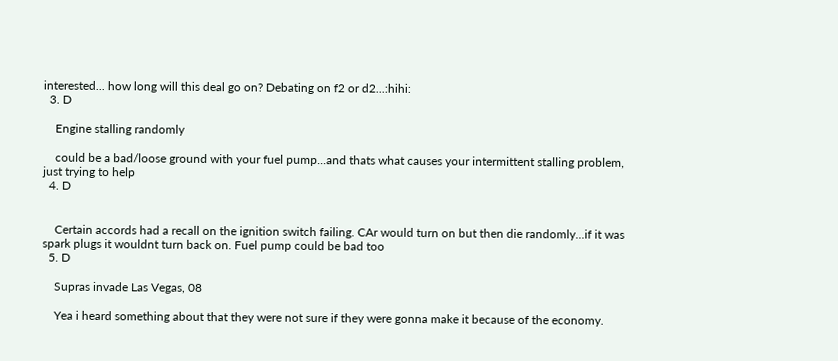interested... how long will this deal go on? Debating on f2 or d2...:hihi:
  3. D

    Engine stalling randomly

    could be a bad/loose ground with your fuel pump...and thats what causes your intermittent stalling problem, just trying to help
  4. D


    Certain accords had a recall on the ignition switch failing. CAr would turn on but then die randomly...if it was spark plugs it wouldnt turn back on. Fuel pump could be bad too
  5. D

    Supras invade Las Vegas, 08

    Yea i heard something about that they were not sure if they were gonna make it because of the economy.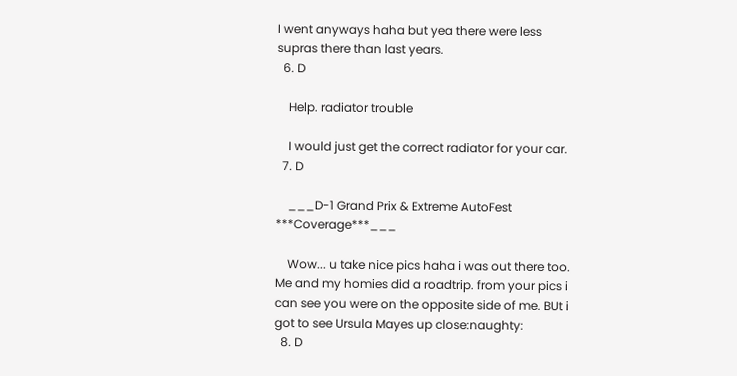I went anyways haha but yea there were less supras there than last years.
  6. D

    Help. radiator trouble

    I would just get the correct radiator for your car.
  7. D

    ___D-1 Grand Prix & Extreme AutoFest ***Coverage***___

    Wow... u take nice pics haha i was out there too. Me and my homies did a roadtrip. from your pics i can see you were on the opposite side of me. BUt i got to see Ursula Mayes up close:naughty:
  8. D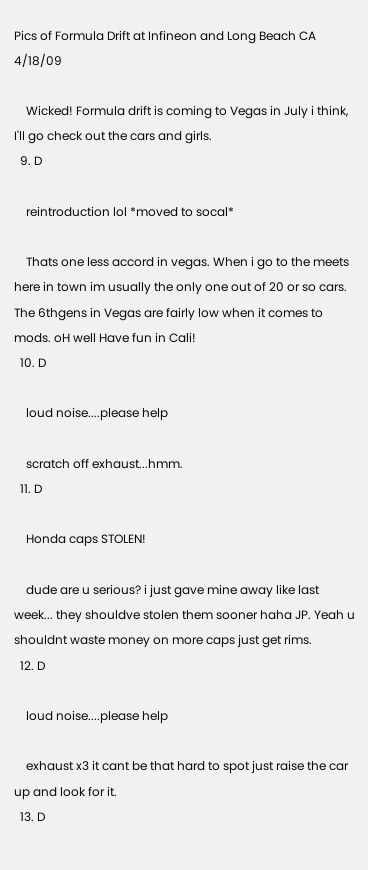Pics of Formula Drift at Infineon and Long Beach CA 4/18/09

    Wicked! Formula drift is coming to Vegas in July i think, I'll go check out the cars and girls.
  9. D

    reintroduction lol *moved to socal*

    Thats one less accord in vegas. When i go to the meets here in town im usually the only one out of 20 or so cars. The 6thgens in Vegas are fairly low when it comes to mods. oH well Have fun in Cali!
  10. D

    loud noise....please help

    scratch off exhaust...hmm.
  11. D

    Honda caps STOLEN!

    dude are u serious? i just gave mine away like last week... they shouldve stolen them sooner haha JP. Yeah u shouldnt waste money on more caps just get rims.
  12. D

    loud noise....please help

    exhaust x3 it cant be that hard to spot just raise the car up and look for it.
  13. D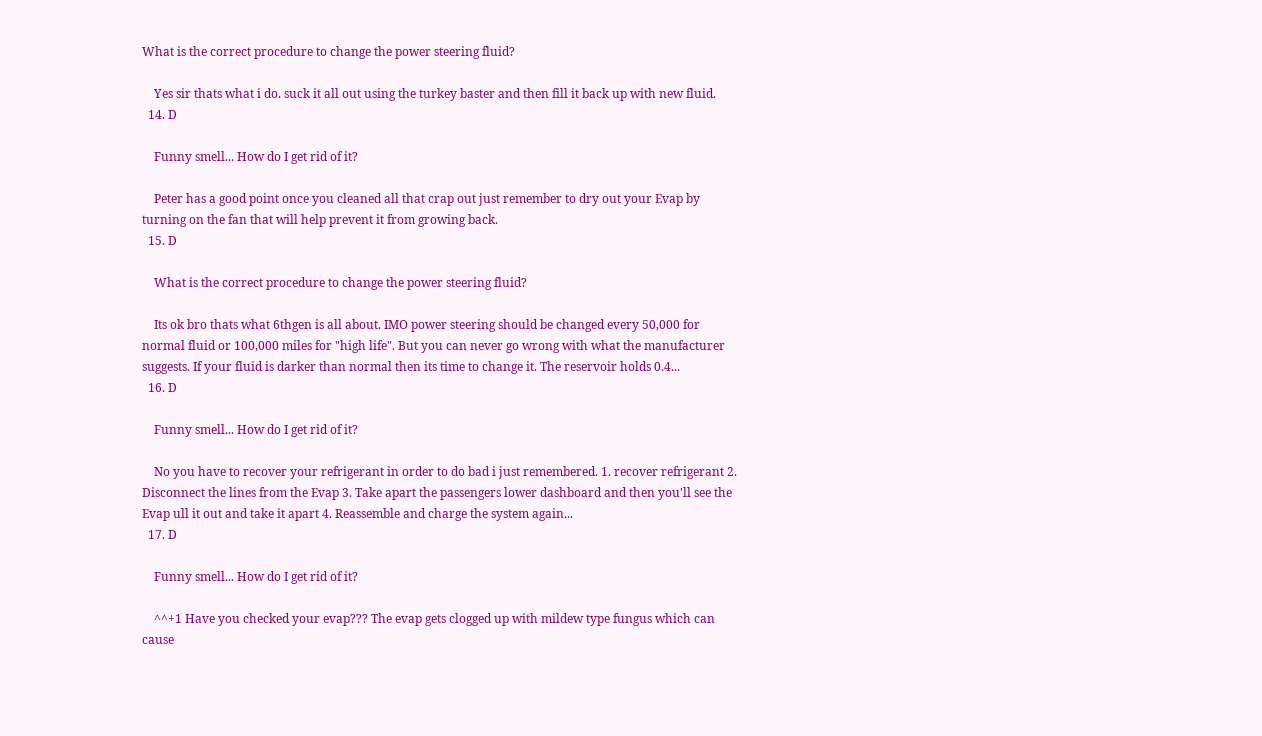What is the correct procedure to change the power steering fluid?

    Yes sir thats what i do. suck it all out using the turkey baster and then fill it back up with new fluid.
  14. D

    Funny smell... How do I get rid of it?

    Peter has a good point once you cleaned all that crap out just remember to dry out your Evap by turning on the fan that will help prevent it from growing back.
  15. D

    What is the correct procedure to change the power steering fluid?

    Its ok bro thats what 6thgen is all about. IMO power steering should be changed every 50,000 for normal fluid or 100,000 miles for "high life". But you can never go wrong with what the manufacturer suggests. If your fluid is darker than normal then its time to change it. The reservoir holds 0.4...
  16. D

    Funny smell... How do I get rid of it?

    No you have to recover your refrigerant in order to do bad i just remembered. 1. recover refrigerant 2. Disconnect the lines from the Evap 3. Take apart the passengers lower dashboard and then you'll see the Evap ull it out and take it apart 4. Reassemble and charge the system again...
  17. D

    Funny smell... How do I get rid of it?

    ^^+1 Have you checked your evap??? The evap gets clogged up with mildew type fungus which can cause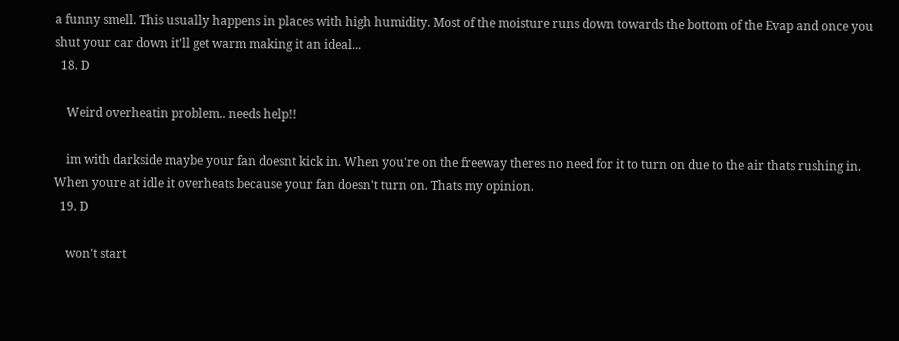a funny smell. This usually happens in places with high humidity. Most of the moisture runs down towards the bottom of the Evap and once you shut your car down it'll get warm making it an ideal...
  18. D

    Weird overheatin problem.. needs help!!

    im with darkside maybe your fan doesnt kick in. When you're on the freeway theres no need for it to turn on due to the air thats rushing in. When youre at idle it overheats because your fan doesn't turn on. Thats my opinion.
  19. D

    won't start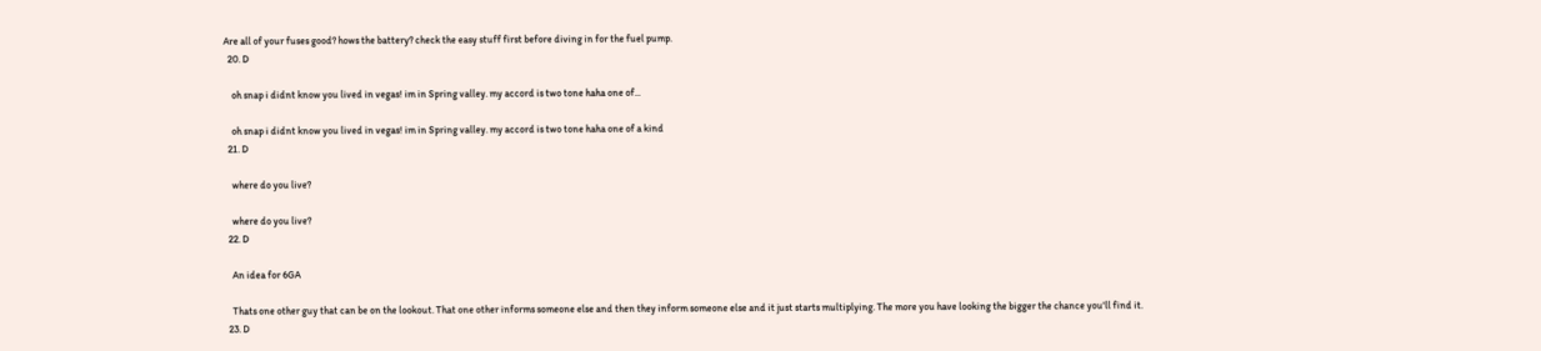Are all of your fuses good? hows the battery? check the easy stuff first before diving in for the fuel pump.
  20. D

    oh snap i didnt know you lived in vegas! im in Spring valley. my accord is two tone haha one of...

    oh snap i didnt know you lived in vegas! im in Spring valley. my accord is two tone haha one of a kind
  21. D

    where do you live?

    where do you live?
  22. D

    An idea for 6GA

    Thats one other guy that can be on the lookout. That one other informs someone else and then they inform someone else and it just starts multiplying. The more you have looking the bigger the chance you'll find it.
  23. D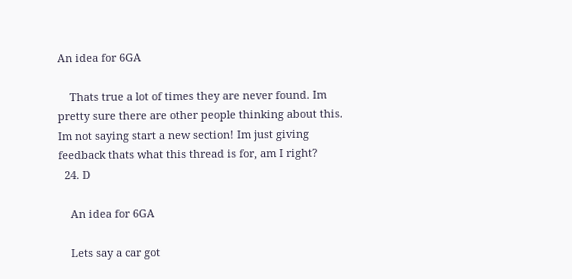An idea for 6GA

    Thats true a lot of times they are never found. Im pretty sure there are other people thinking about this. Im not saying start a new section! Im just giving feedback thats what this thread is for, am I right?
  24. D

    An idea for 6GA

    Lets say a car got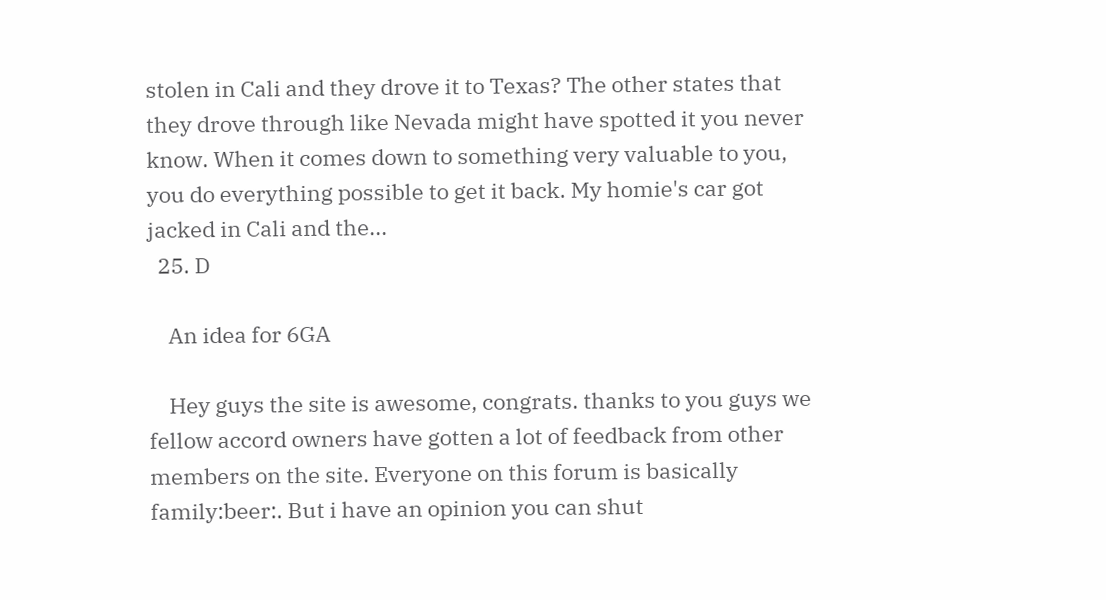stolen in Cali and they drove it to Texas? The other states that they drove through like Nevada might have spotted it you never know. When it comes down to something very valuable to you, you do everything possible to get it back. My homie's car got jacked in Cali and the...
  25. D

    An idea for 6GA

    Hey guys the site is awesome, congrats. thanks to you guys we fellow accord owners have gotten a lot of feedback from other members on the site. Everyone on this forum is basically family:beer:. But i have an opinion you can shut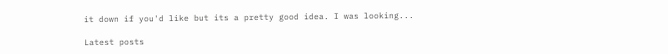it down if you'd like but its a pretty good idea. I was looking...

Latest posts